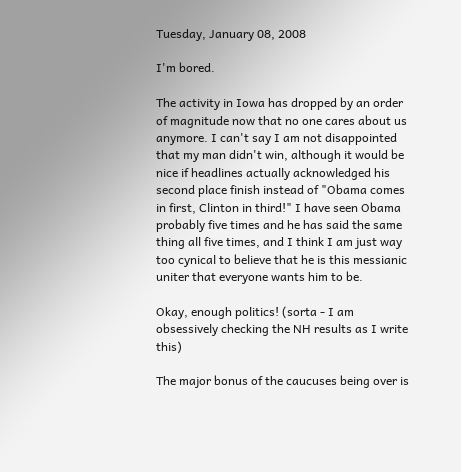Tuesday, January 08, 2008

I'm bored.

The activity in Iowa has dropped by an order of magnitude now that no one cares about us anymore. I can't say I am not disappointed that my man didn't win, although it would be nice if headlines actually acknowledged his second place finish instead of "Obama comes in first, Clinton in third!" I have seen Obama probably five times and he has said the same thing all five times, and I think I am just way too cynical to believe that he is this messianic uniter that everyone wants him to be.

Okay, enough politics! (sorta - I am obsessively checking the NH results as I write this)

The major bonus of the caucuses being over is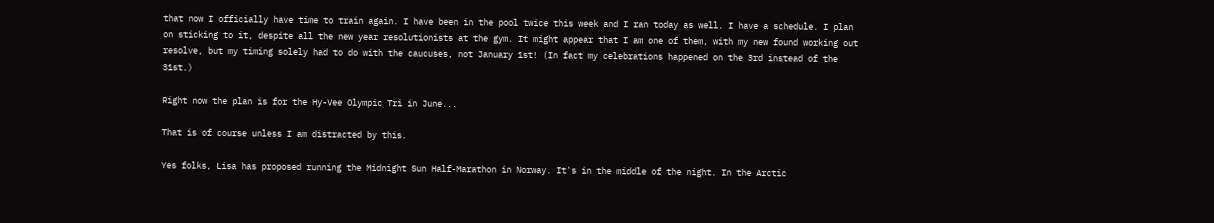that now I officially have time to train again. I have been in the pool twice this week and I ran today as well. I have a schedule. I plan on sticking to it, despite all the new year resolutionists at the gym. It might appear that I am one of them, with my new found working out resolve, but my timing solely had to do with the caucuses, not January 1st! (In fact my celebrations happened on the 3rd instead of the 31st.)

Right now the plan is for the Hy-Vee Olympic Tri in June...

That is of course unless I am distracted by this.

Yes folks, Lisa has proposed running the Midnight Sun Half-Marathon in Norway. It's in the middle of the night. In the Arctic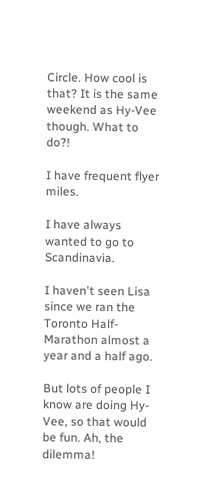Circle. How cool is that? It is the same weekend as Hy-Vee though. What to do?!

I have frequent flyer miles.

I have always wanted to go to Scandinavia.

I haven't seen Lisa since we ran the Toronto Half-Marathon almost a year and a half ago.

But lots of people I know are doing Hy-Vee, so that would be fun. Ah, the dilemma!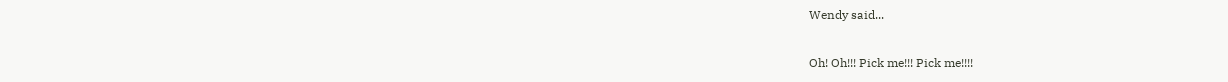Wendy said...

Oh! Oh!!! Pick me!!! Pick me!!!!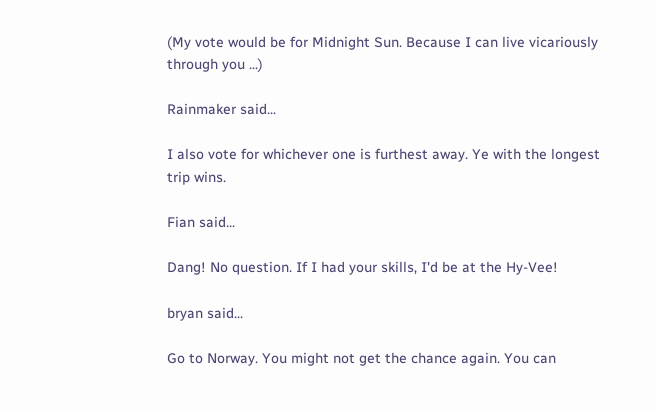(My vote would be for Midnight Sun. Because I can live vicariously through you ...)

Rainmaker said...

I also vote for whichever one is furthest away. Ye with the longest trip wins.

Fian said...

Dang! No question. If I had your skills, I'd be at the Hy-Vee!

bryan said...

Go to Norway. You might not get the chance again. You can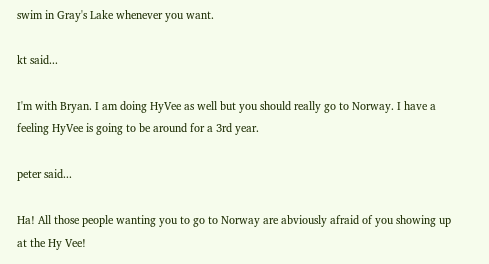swim in Gray's Lake whenever you want.

kt said...

I'm with Bryan. I am doing HyVee as well but you should really go to Norway. I have a feeling HyVee is going to be around for a 3rd year.

peter said...

Ha! All those people wanting you to go to Norway are abviously afraid of you showing up at the Hy Vee!